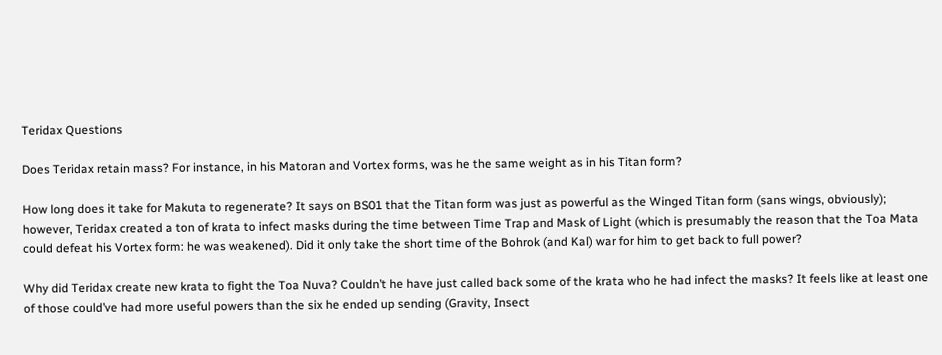Teridax Questions

Does Teridax retain mass? For instance, in his Matoran and Vortex forms, was he the same weight as in his Titan form?

How long does it take for Makuta to regenerate? It says on BS01 that the Titan form was just as powerful as the Winged Titan form (sans wings, obviously); however, Teridax created a ton of krata to infect masks during the time between Time Trap and Mask of Light (which is presumably the reason that the Toa Mata could defeat his Vortex form: he was weakened). Did it only take the short time of the Bohrok (and Kal) war for him to get back to full power?

Why did Teridax create new krata to fight the Toa Nuva? Couldn’t he have just called back some of the krata who he had infect the masks? It feels like at least one of those could’ve had more useful powers than the six he ended up sending (Gravity, Insect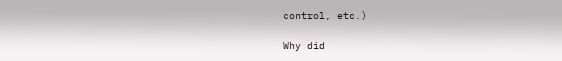control, etc.)

Why did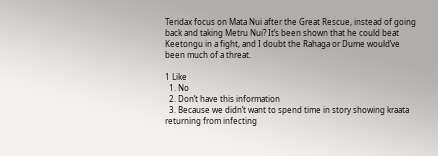Teridax focus on Mata Nui after the Great Rescue, instead of going back and taking Metru Nui? It’s been shown that he could beat Keetongu in a fight, and I doubt the Rahaga or Dume would’ve been much of a threat.

1 Like
  1. No
  2. Don’t have this information
  3. Because we didn’t want to spend time in story showing kraata returning from infecting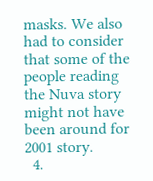masks. We also had to consider that some of the people reading the Nuva story might not have been around for 2001 story.
  4.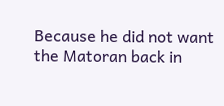Because he did not want the Matoran back in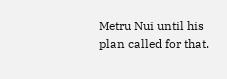Metru Nui until his plan called for that.